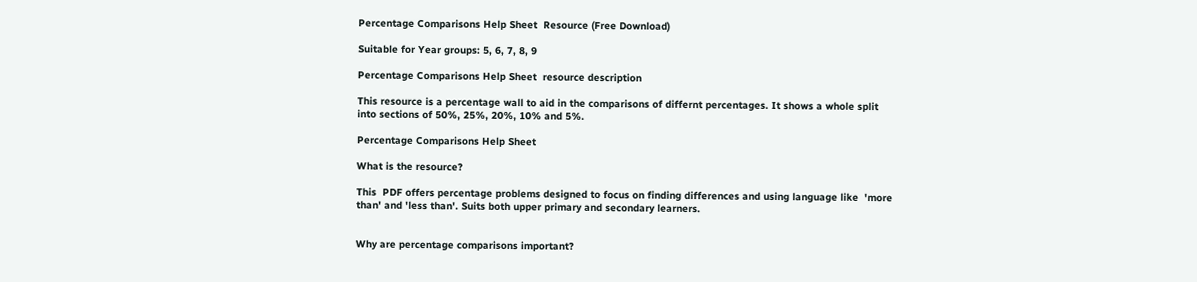Percentage Comparisons Help Sheet  Resource (Free Download)

Suitable for Year groups: 5, 6, 7, 8, 9

Percentage Comparisons Help Sheet  resource description

This resource is a percentage wall to aid in the comparisons of differnt percentages. It shows a whole split into sections of 50%, 25%, 20%, 10% and 5%.

Percentage Comparisons Help Sheet

What is the resource?

This  PDF offers percentage problems designed to focus on finding differences and using language like  'more than' and 'less than'. Suits both upper primary and secondary learners.


Why are percentage comparisons important?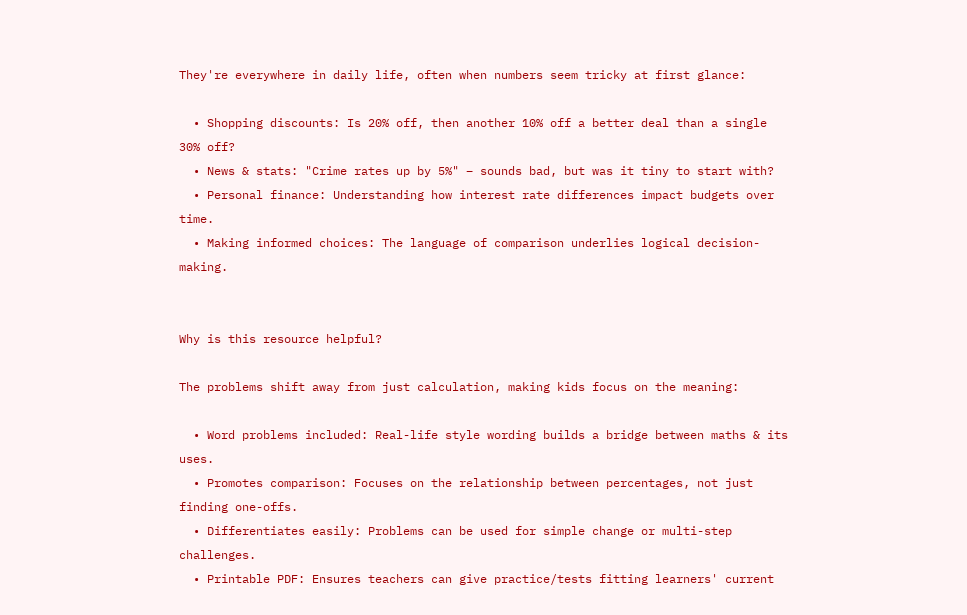They're everywhere in daily life, often when numbers seem tricky at first glance:

  • Shopping discounts: Is 20% off, then another 10% off a better deal than a single 30% off?
  • News & stats: "Crime rates up by 5%" – sounds bad, but was it tiny to start with?
  • Personal finance: Understanding how interest rate differences impact budgets over time.
  • Making informed choices: The language of comparison underlies logical decision-making.


Why is this resource helpful?

The problems shift away from just calculation, making kids focus on the meaning:

  • Word problems included: Real-life style wording builds a bridge between maths & its uses.
  • Promotes comparison: Focuses on the relationship between percentages, not just finding one-offs.
  • Differentiates easily: Problems can be used for simple change or multi-step challenges.
  • Printable PDF: Ensures teachers can give practice/tests fitting learners' current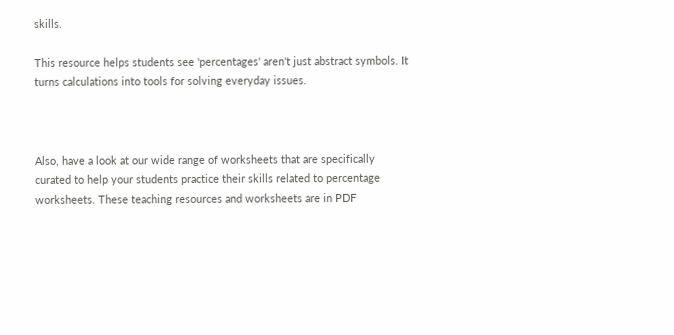skills.

This resource helps students see 'percentages' aren't just abstract symbols. It turns calculations into tools for solving everyday issues.



Also, have a look at our wide range of worksheets that are specifically curated to help your students practice their skills related to percentage worksheets. These teaching resources and worksheets are in PDF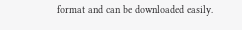format and can be downloaded easily.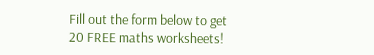Fill out the form below to get 20 FREE maths worksheets!